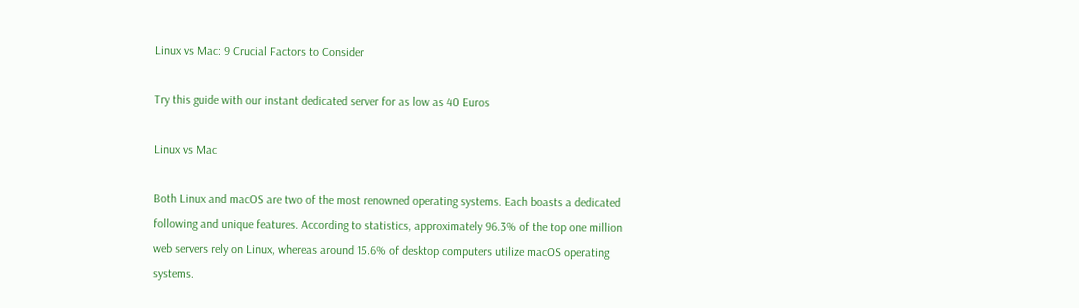Linux vs Mac: 9 Crucial Factors to Consider

Try this guide with our instant dedicated server for as low as 40 Euros

Linux vs Mac

Both Linux and macOS are two of the most renowned operating systems. Each boasts a dedicated following and unique features. According to statistics, approximately 96.3% of the top one million web servers rely on Linux, whereas around 15.6% of desktop computers utilize macOS operating systems.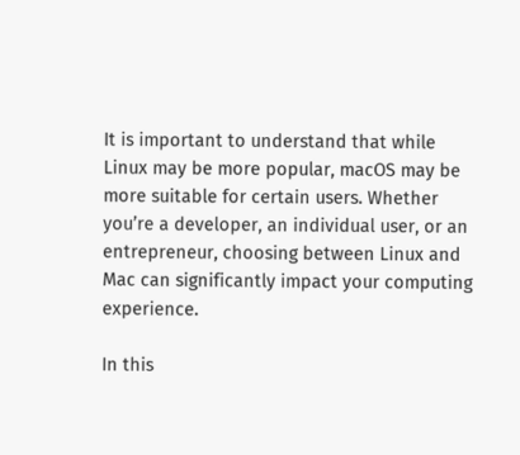It is important to understand that while Linux may be more popular, macOS may be more suitable for certain users. Whether you’re a developer, an individual user, or an entrepreneur, choosing between Linux and Mac can significantly impact your computing experience.

In this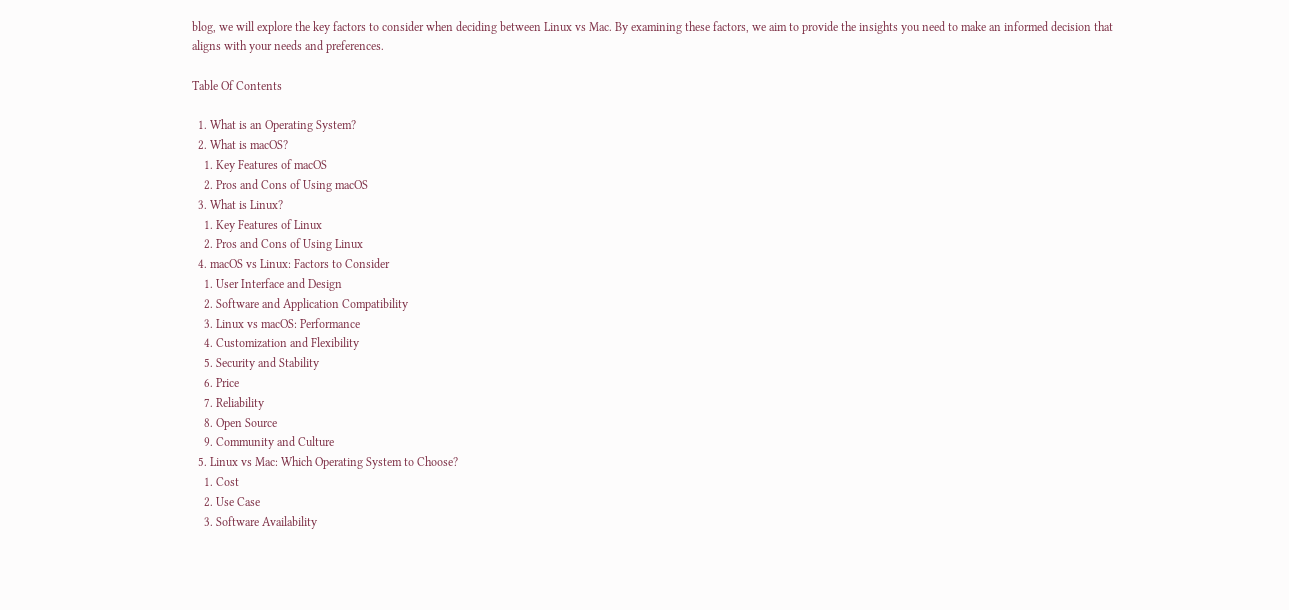blog, we will explore the key factors to consider when deciding between Linux vs Mac. By examining these factors, we aim to provide the insights you need to make an informed decision that aligns with your needs and preferences.

Table Of Contents

  1. What is an Operating System?
  2. What is macOS?
    1. Key Features of macOS
    2. Pros and Cons of Using macOS
  3. What is Linux?
    1. Key Features of Linux
    2. Pros and Cons of Using Linux
  4. macOS vs Linux: Factors to Consider
    1. User Interface and Design
    2. Software and Application Compatibility
    3. Linux vs macOS: Performance
    4. Customization and Flexibility
    5. Security and Stability
    6. Price
    7. Reliability
    8. Open Source
    9. Community and Culture
  5. Linux vs Mac: Which Operating System to Choose?
    1. Cost
    2. Use Case
    3. Software Availability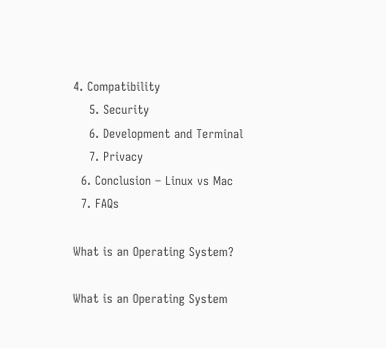4. Compatibility
    5. Security
    6. Development and Terminal
    7. Privacy
  6. Conclusion – Linux vs Mac
  7. FAQs

What is an Operating System?

What is an Operating System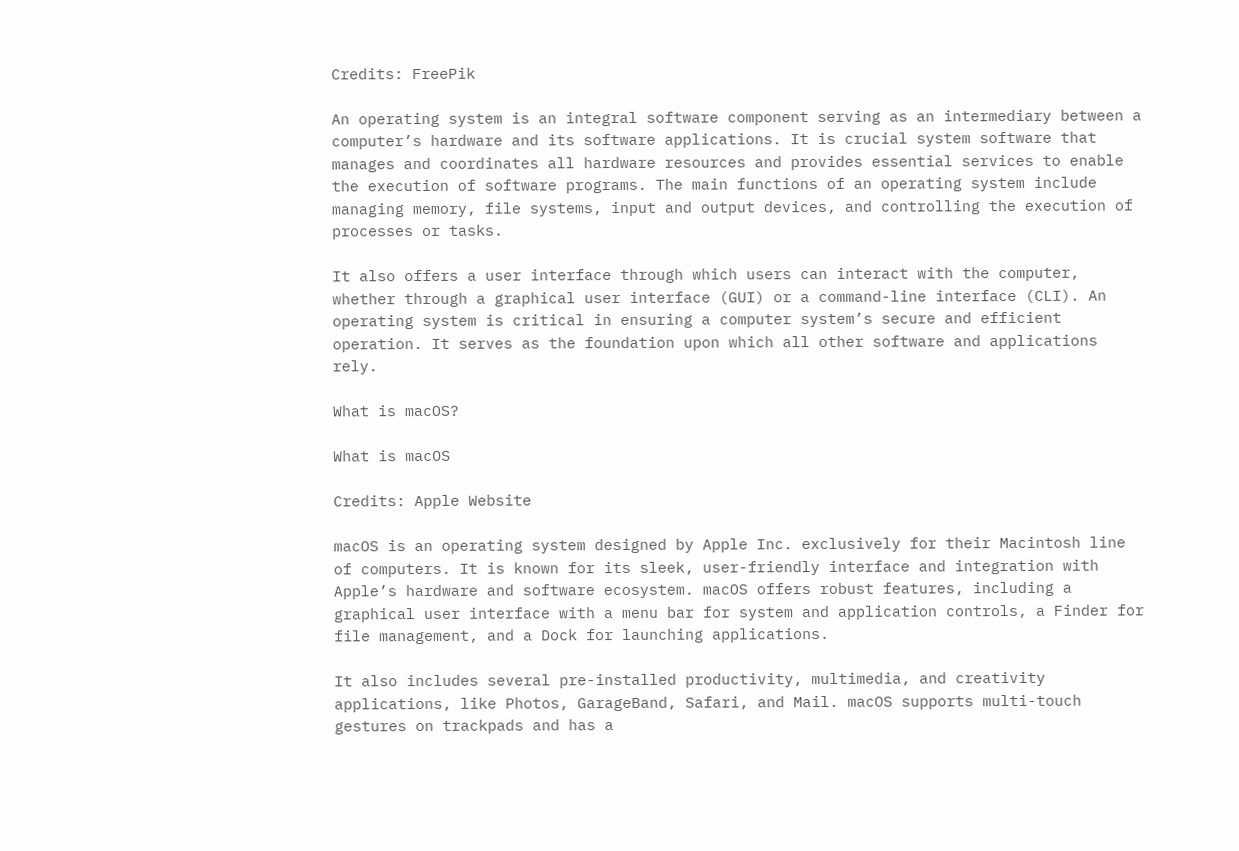Credits: FreePik

An operating system is an integral software component serving as an intermediary between a computer’s hardware and its software applications. It is crucial system software that manages and coordinates all hardware resources and provides essential services to enable the execution of software programs. The main functions of an operating system include managing memory, file systems, input and output devices, and controlling the execution of processes or tasks.

It also offers a user interface through which users can interact with the computer, whether through a graphical user interface (GUI) or a command-line interface (CLI). An operating system is critical in ensuring a computer system’s secure and efficient operation. It serves as the foundation upon which all other software and applications rely.

What is macOS?

What is macOS

Credits: Apple Website

macOS is an operating system designed by Apple Inc. exclusively for their Macintosh line of computers. It is known for its sleek, user-friendly interface and integration with Apple’s hardware and software ecosystem. macOS offers robust features, including a graphical user interface with a menu bar for system and application controls, a Finder for file management, and a Dock for launching applications.

It also includes several pre-installed productivity, multimedia, and creativity applications, like Photos, GarageBand, Safari, and Mail. macOS supports multi-touch gestures on trackpads and has a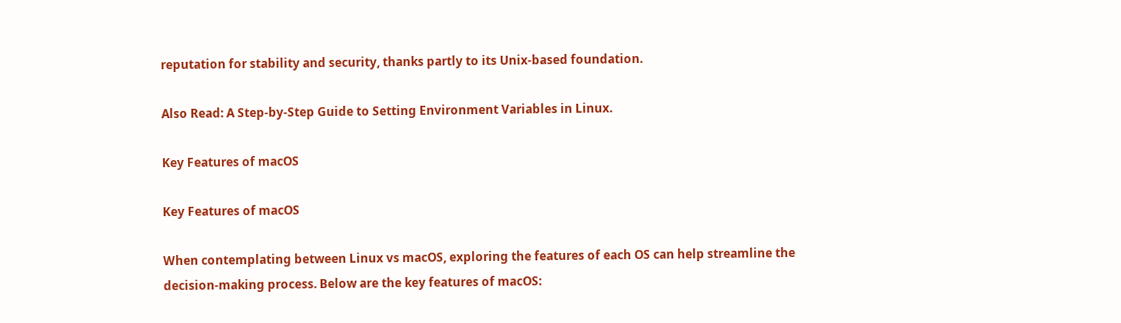reputation for stability and security, thanks partly to its Unix-based foundation.

Also Read: A Step-by-Step Guide to Setting Environment Variables in Linux.

Key Features of macOS

Key Features of macOS

When contemplating between Linux vs macOS, exploring the features of each OS can help streamline the decision-making process. Below are the key features of macOS: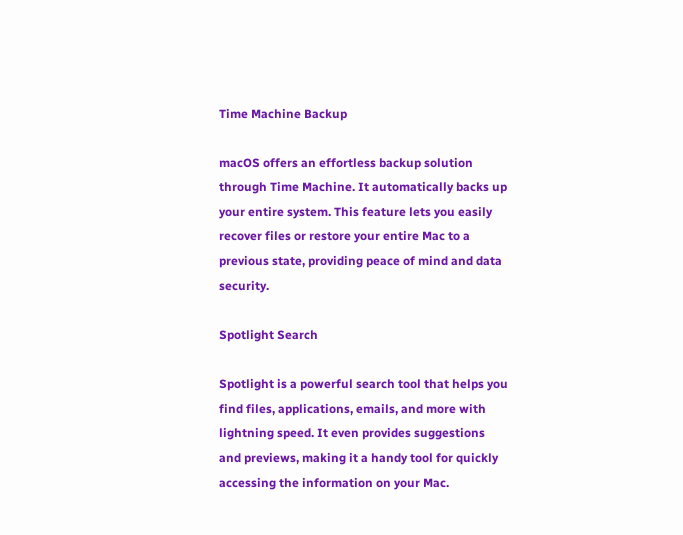Time Machine Backup

macOS offers an effortless backup solution through Time Machine. It automatically backs up your entire system. This feature lets you easily recover files or restore your entire Mac to a previous state, providing peace of mind and data security.

Spotlight Search

Spotlight is a powerful search tool that helps you find files, applications, emails, and more with lightning speed. It even provides suggestions and previews, making it a handy tool for quickly accessing the information on your Mac.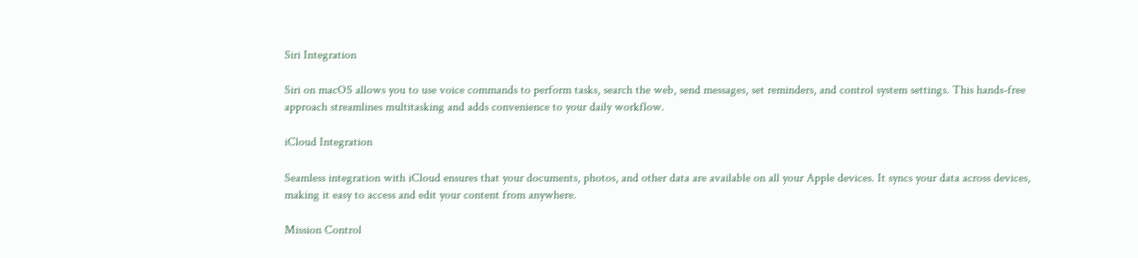Siri Integration

Siri on macOS allows you to use voice commands to perform tasks, search the web, send messages, set reminders, and control system settings. This hands-free approach streamlines multitasking and adds convenience to your daily workflow.

iCloud Integration

Seamless integration with iCloud ensures that your documents, photos, and other data are available on all your Apple devices. It syncs your data across devices, making it easy to access and edit your content from anywhere.

Mission Control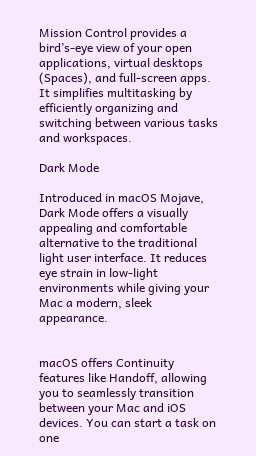Mission Control provides a bird’s-eye view of your open applications, virtual desktops (Spaces), and full-screen apps. It simplifies multitasking by efficiently organizing and switching between various tasks and workspaces.

Dark Mode

Introduced in macOS Mojave, Dark Mode offers a visually appealing and comfortable alternative to the traditional light user interface. It reduces eye strain in low-light environments while giving your Mac a modern, sleek appearance.


macOS offers Continuity features like Handoff, allowing you to seamlessly transition between your Mac and iOS devices. You can start a task on one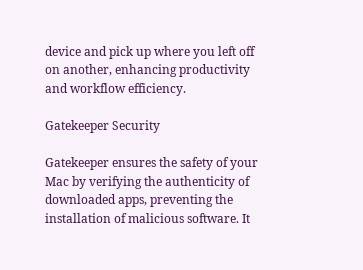device and pick up where you left off on another, enhancing productivity and workflow efficiency.

Gatekeeper Security

Gatekeeper ensures the safety of your Mac by verifying the authenticity of downloaded apps, preventing the installation of malicious software. It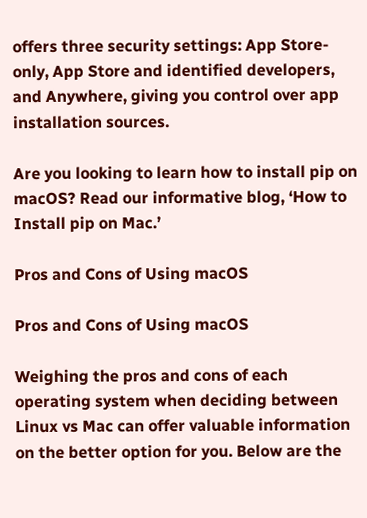offers three security settings: App Store-only, App Store and identified developers, and Anywhere, giving you control over app installation sources.

Are you looking to learn how to install pip on macOS? Read our informative blog, ‘How to Install pip on Mac.’

Pros and Cons of Using macOS

Pros and Cons of Using macOS

Weighing the pros and cons of each operating system when deciding between Linux vs Mac can offer valuable information on the better option for you. Below are the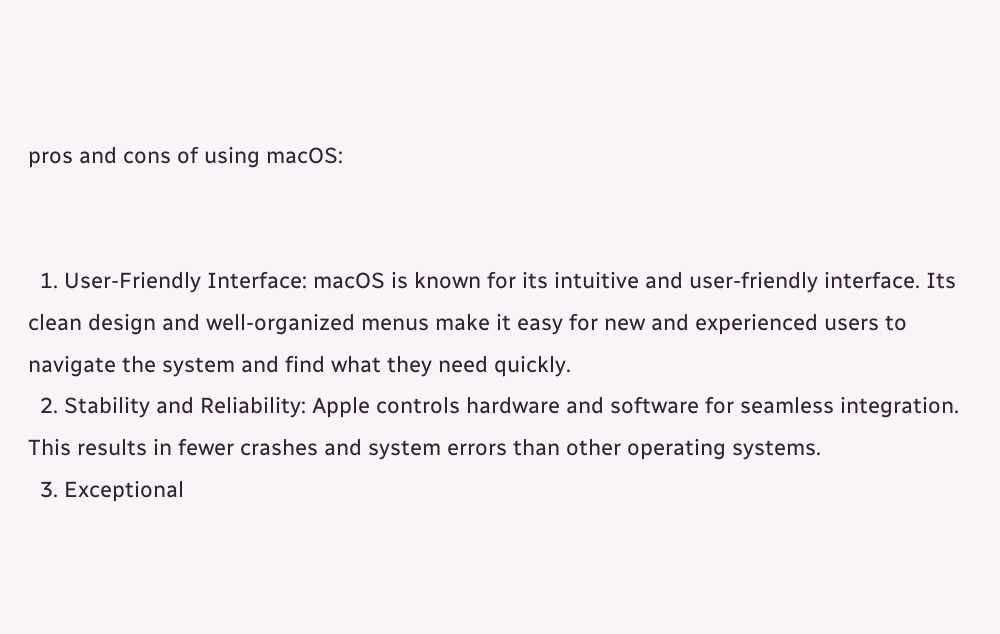pros and cons of using macOS:


  1. User-Friendly Interface: macOS is known for its intuitive and user-friendly interface. Its clean design and well-organized menus make it easy for new and experienced users to navigate the system and find what they need quickly.
  2. Stability and Reliability: Apple controls hardware and software for seamless integration. This results in fewer crashes and system errors than other operating systems.
  3. Exceptional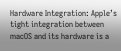Hardware Integration: Apple’s tight integration between macOS and its hardware is a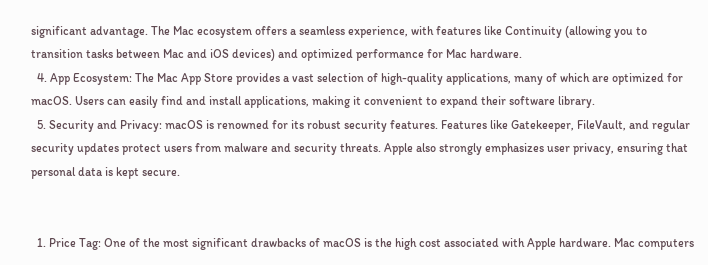significant advantage. The Mac ecosystem offers a seamless experience, with features like Continuity (allowing you to transition tasks between Mac and iOS devices) and optimized performance for Mac hardware.
  4. App Ecosystem: The Mac App Store provides a vast selection of high-quality applications, many of which are optimized for macOS. Users can easily find and install applications, making it convenient to expand their software library.
  5. Security and Privacy: macOS is renowned for its robust security features. Features like Gatekeeper, FileVault, and regular security updates protect users from malware and security threats. Apple also strongly emphasizes user privacy, ensuring that personal data is kept secure.


  1. Price Tag: One of the most significant drawbacks of macOS is the high cost associated with Apple hardware. Mac computers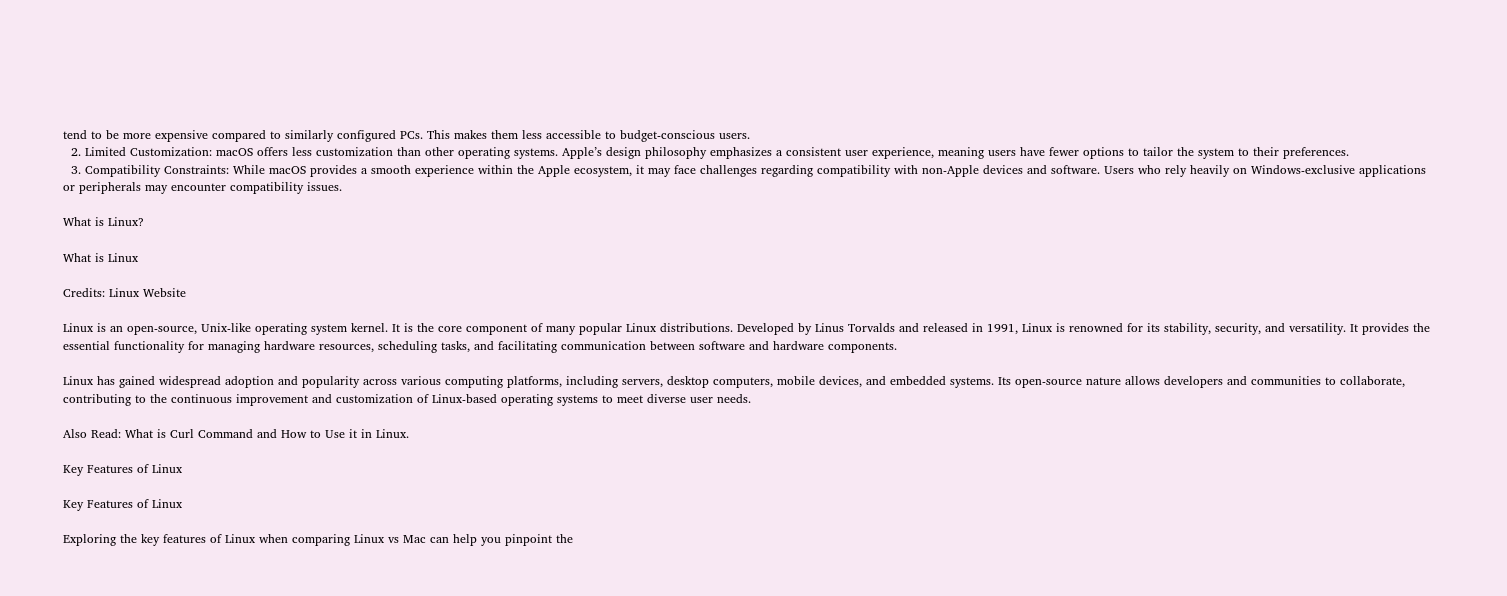tend to be more expensive compared to similarly configured PCs. This makes them less accessible to budget-conscious users.
  2. Limited Customization: macOS offers less customization than other operating systems. Apple’s design philosophy emphasizes a consistent user experience, meaning users have fewer options to tailor the system to their preferences.
  3. Compatibility Constraints: While macOS provides a smooth experience within the Apple ecosystem, it may face challenges regarding compatibility with non-Apple devices and software. Users who rely heavily on Windows-exclusive applications or peripherals may encounter compatibility issues.

What is Linux?

What is Linux

Credits: Linux Website

Linux is an open-source, Unix-like operating system kernel. It is the core component of many popular Linux distributions. Developed by Linus Torvalds and released in 1991, Linux is renowned for its stability, security, and versatility. It provides the essential functionality for managing hardware resources, scheduling tasks, and facilitating communication between software and hardware components.

Linux has gained widespread adoption and popularity across various computing platforms, including servers, desktop computers, mobile devices, and embedded systems. Its open-source nature allows developers and communities to collaborate, contributing to the continuous improvement and customization of Linux-based operating systems to meet diverse user needs.

Also Read: What is Curl Command and How to Use it in Linux.

Key Features of Linux

Key Features of Linux

Exploring the key features of Linux when comparing Linux vs Mac can help you pinpoint the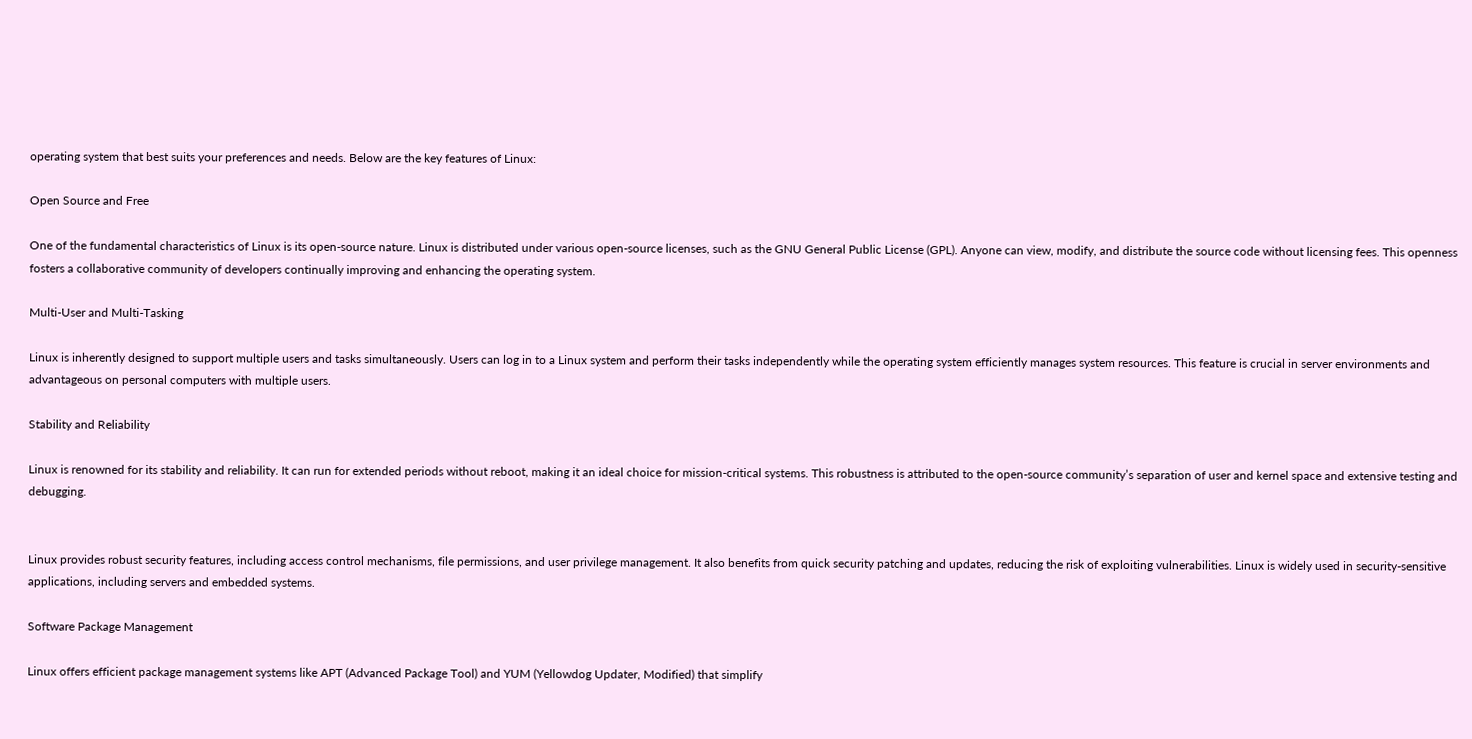operating system that best suits your preferences and needs. Below are the key features of Linux:

Open Source and Free

One of the fundamental characteristics of Linux is its open-source nature. Linux is distributed under various open-source licenses, such as the GNU General Public License (GPL). Anyone can view, modify, and distribute the source code without licensing fees. This openness fosters a collaborative community of developers continually improving and enhancing the operating system.

Multi-User and Multi-Tasking

Linux is inherently designed to support multiple users and tasks simultaneously. Users can log in to a Linux system and perform their tasks independently while the operating system efficiently manages system resources. This feature is crucial in server environments and advantageous on personal computers with multiple users.

Stability and Reliability

Linux is renowned for its stability and reliability. It can run for extended periods without reboot, making it an ideal choice for mission-critical systems. This robustness is attributed to the open-source community’s separation of user and kernel space and extensive testing and debugging.


Linux provides robust security features, including access control mechanisms, file permissions, and user privilege management. It also benefits from quick security patching and updates, reducing the risk of exploiting vulnerabilities. Linux is widely used in security-sensitive applications, including servers and embedded systems.

Software Package Management

Linux offers efficient package management systems like APT (Advanced Package Tool) and YUM (Yellowdog Updater, Modified) that simplify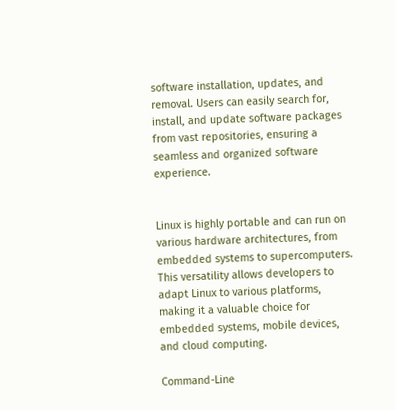software installation, updates, and removal. Users can easily search for, install, and update software packages from vast repositories, ensuring a seamless and organized software experience.


Linux is highly portable and can run on various hardware architectures, from embedded systems to supercomputers. This versatility allows developers to adapt Linux to various platforms, making it a valuable choice for embedded systems, mobile devices, and cloud computing.

Command-Line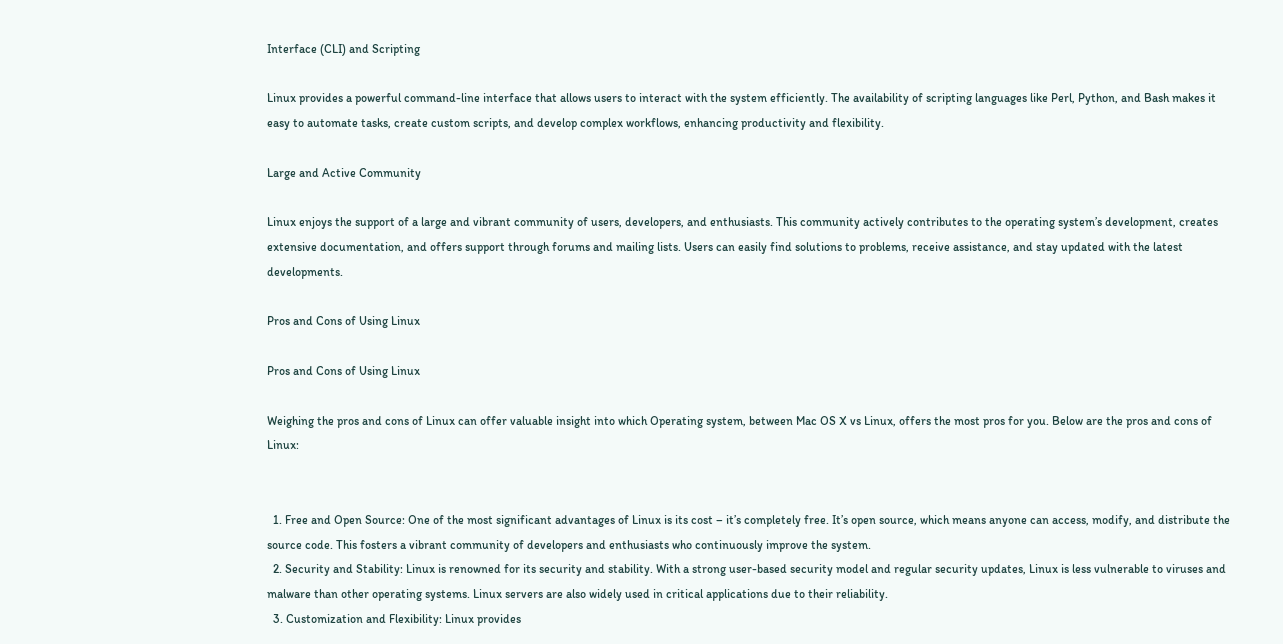Interface (CLI) and Scripting

Linux provides a powerful command-line interface that allows users to interact with the system efficiently. The availability of scripting languages like Perl, Python, and Bash makes it easy to automate tasks, create custom scripts, and develop complex workflows, enhancing productivity and flexibility.

Large and Active Community

Linux enjoys the support of a large and vibrant community of users, developers, and enthusiasts. This community actively contributes to the operating system’s development, creates extensive documentation, and offers support through forums and mailing lists. Users can easily find solutions to problems, receive assistance, and stay updated with the latest developments.

Pros and Cons of Using Linux

Pros and Cons of Using Linux

Weighing the pros and cons of Linux can offer valuable insight into which Operating system, between Mac OS X vs Linux, offers the most pros for you. Below are the pros and cons of Linux:


  1. Free and Open Source: One of the most significant advantages of Linux is its cost – it’s completely free. It’s open source, which means anyone can access, modify, and distribute the source code. This fosters a vibrant community of developers and enthusiasts who continuously improve the system.
  2. Security and Stability: Linux is renowned for its security and stability. With a strong user-based security model and regular security updates, Linux is less vulnerable to viruses and malware than other operating systems. Linux servers are also widely used in critical applications due to their reliability.
  3. Customization and Flexibility: Linux provides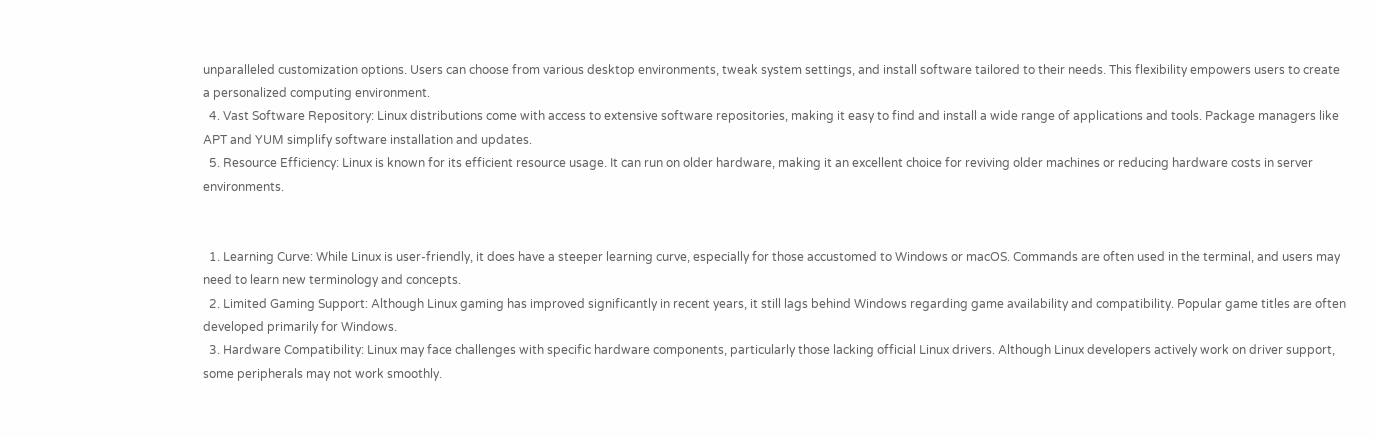unparalleled customization options. Users can choose from various desktop environments, tweak system settings, and install software tailored to their needs. This flexibility empowers users to create a personalized computing environment.
  4. Vast Software Repository: Linux distributions come with access to extensive software repositories, making it easy to find and install a wide range of applications and tools. Package managers like APT and YUM simplify software installation and updates.
  5. Resource Efficiency: Linux is known for its efficient resource usage. It can run on older hardware, making it an excellent choice for reviving older machines or reducing hardware costs in server environments.


  1. Learning Curve: While Linux is user-friendly, it does have a steeper learning curve, especially for those accustomed to Windows or macOS. Commands are often used in the terminal, and users may need to learn new terminology and concepts.
  2. Limited Gaming Support: Although Linux gaming has improved significantly in recent years, it still lags behind Windows regarding game availability and compatibility. Popular game titles are often developed primarily for Windows.
  3. Hardware Compatibility: Linux may face challenges with specific hardware components, particularly those lacking official Linux drivers. Although Linux developers actively work on driver support, some peripherals may not work smoothly.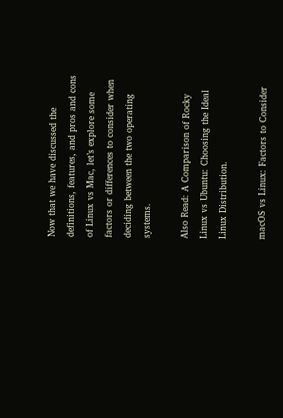Now that we have discussed the definitions, features, and pros and cons of Linux vs Mac, let’s explore some factors or differences to consider when deciding between the two operating systems.

Also Read: A Comparison of Rocky Linux vs Ubuntu: Choosing the Ideal Linux Distribution.

macOS vs Linux: Factors to Consider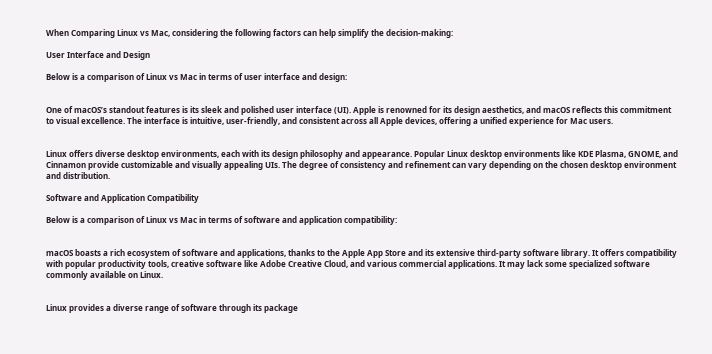When Comparing Linux vs Mac, considering the following factors can help simplify the decision-making:

User Interface and Design

Below is a comparison of Linux vs Mac in terms of user interface and design:


One of macOS’s standout features is its sleek and polished user interface (UI). Apple is renowned for its design aesthetics, and macOS reflects this commitment to visual excellence. The interface is intuitive, user-friendly, and consistent across all Apple devices, offering a unified experience for Mac users.


Linux offers diverse desktop environments, each with its design philosophy and appearance. Popular Linux desktop environments like KDE Plasma, GNOME, and Cinnamon provide customizable and visually appealing UIs. The degree of consistency and refinement can vary depending on the chosen desktop environment and distribution.

Software and Application Compatibility

Below is a comparison of Linux vs Mac in terms of software and application compatibility:


macOS boasts a rich ecosystem of software and applications, thanks to the Apple App Store and its extensive third-party software library. It offers compatibility with popular productivity tools, creative software like Adobe Creative Cloud, and various commercial applications. It may lack some specialized software commonly available on Linux.


Linux provides a diverse range of software through its package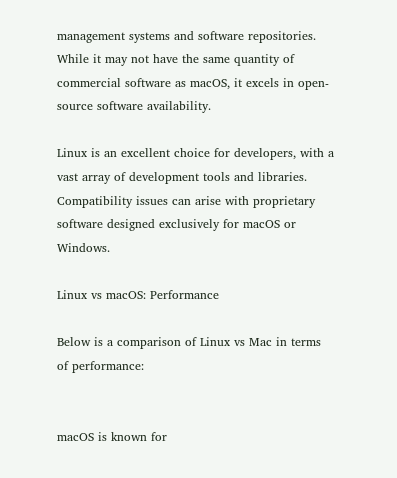management systems and software repositories. While it may not have the same quantity of commercial software as macOS, it excels in open-source software availability.

Linux is an excellent choice for developers, with a vast array of development tools and libraries. Compatibility issues can arise with proprietary software designed exclusively for macOS or Windows.

Linux vs macOS: Performance

Below is a comparison of Linux vs Mac in terms of performance:


macOS is known for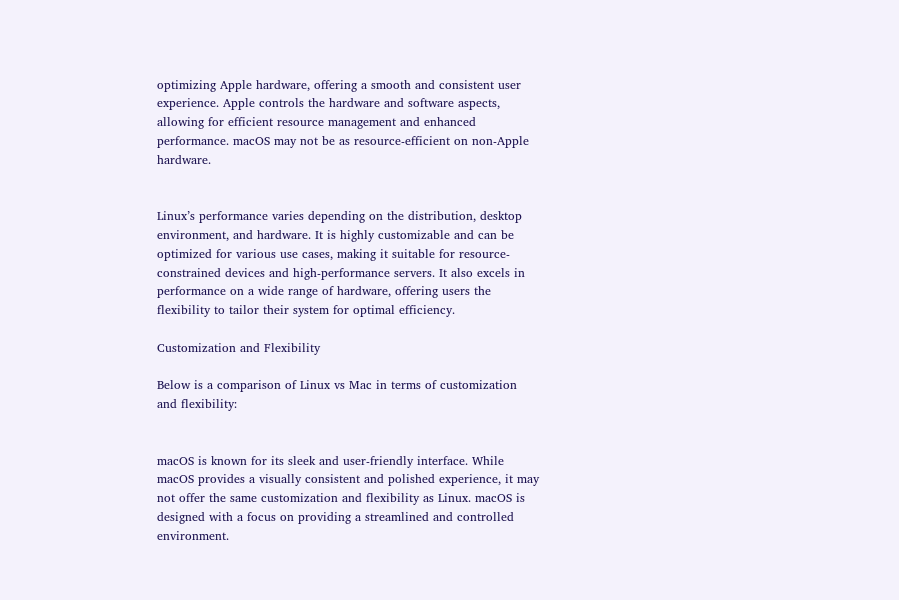optimizing Apple hardware, offering a smooth and consistent user experience. Apple controls the hardware and software aspects, allowing for efficient resource management and enhanced performance. macOS may not be as resource-efficient on non-Apple hardware.


Linux’s performance varies depending on the distribution, desktop environment, and hardware. It is highly customizable and can be optimized for various use cases, making it suitable for resource-constrained devices and high-performance servers. It also excels in performance on a wide range of hardware, offering users the flexibility to tailor their system for optimal efficiency.

Customization and Flexibility

Below is a comparison of Linux vs Mac in terms of customization and flexibility:


macOS is known for its sleek and user-friendly interface. While macOS provides a visually consistent and polished experience, it may not offer the same customization and flexibility as Linux. macOS is designed with a focus on providing a streamlined and controlled environment.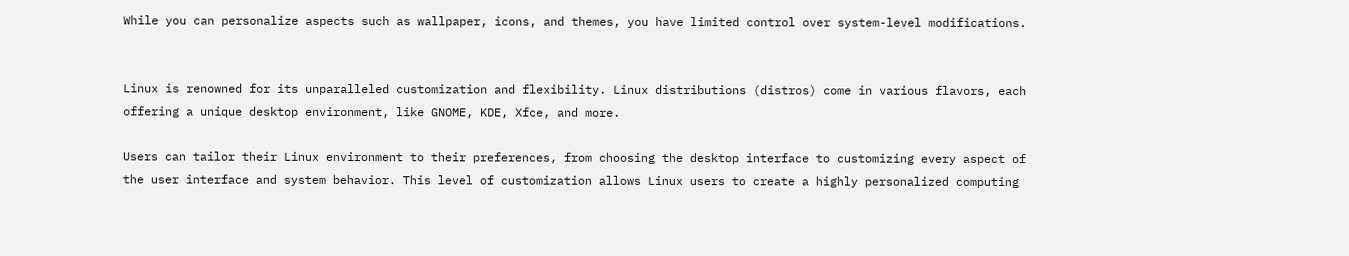While you can personalize aspects such as wallpaper, icons, and themes, you have limited control over system-level modifications.


Linux is renowned for its unparalleled customization and flexibility. Linux distributions (distros) come in various flavors, each offering a unique desktop environment, like GNOME, KDE, Xfce, and more.

Users can tailor their Linux environment to their preferences, from choosing the desktop interface to customizing every aspect of the user interface and system behavior. This level of customization allows Linux users to create a highly personalized computing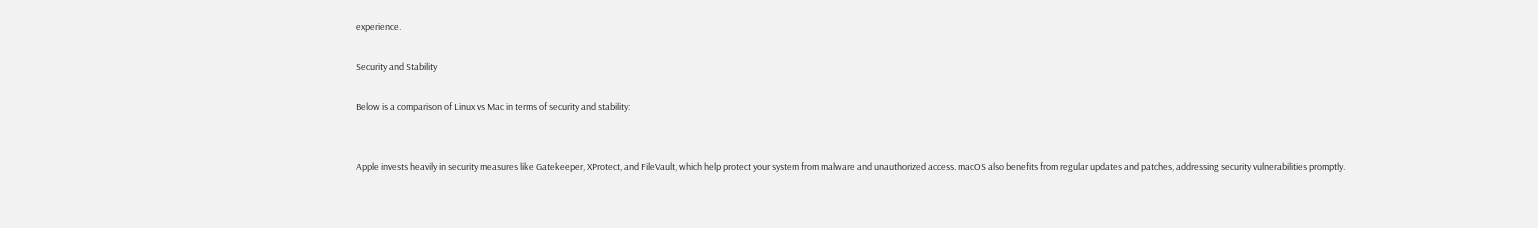experience.

Security and Stability

Below is a comparison of Linux vs Mac in terms of security and stability:


Apple invests heavily in security measures like Gatekeeper, XProtect, and FileVault, which help protect your system from malware and unauthorized access. macOS also benefits from regular updates and patches, addressing security vulnerabilities promptly.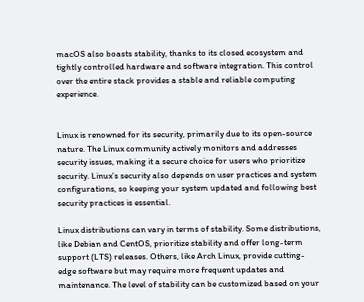macOS also boasts stability, thanks to its closed ecosystem and tightly controlled hardware and software integration. This control over the entire stack provides a stable and reliable computing experience.


Linux is renowned for its security, primarily due to its open-source nature. The Linux community actively monitors and addresses security issues, making it a secure choice for users who prioritize security. Linux’s security also depends on user practices and system configurations, so keeping your system updated and following best security practices is essential.

Linux distributions can vary in terms of stability. Some distributions, like Debian and CentOS, prioritize stability and offer long-term support (LTS) releases. Others, like Arch Linux, provide cutting-edge software but may require more frequent updates and maintenance. The level of stability can be customized based on your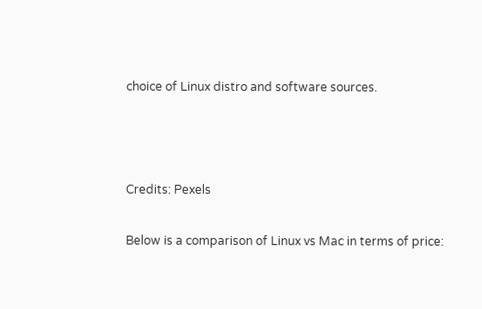choice of Linux distro and software sources.



Credits: Pexels

Below is a comparison of Linux vs Mac in terms of price: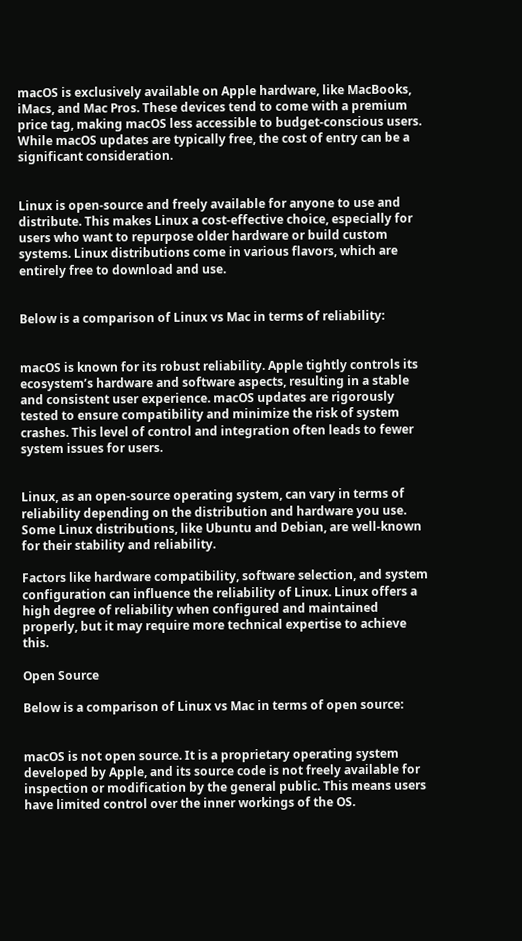macOS is exclusively available on Apple hardware, like MacBooks, iMacs, and Mac Pros. These devices tend to come with a premium price tag, making macOS less accessible to budget-conscious users. While macOS updates are typically free, the cost of entry can be a significant consideration.


Linux is open-source and freely available for anyone to use and distribute. This makes Linux a cost-effective choice, especially for users who want to repurpose older hardware or build custom systems. Linux distributions come in various flavors, which are entirely free to download and use.


Below is a comparison of Linux vs Mac in terms of reliability:


macOS is known for its robust reliability. Apple tightly controls its ecosystem’s hardware and software aspects, resulting in a stable and consistent user experience. macOS updates are rigorously tested to ensure compatibility and minimize the risk of system crashes. This level of control and integration often leads to fewer system issues for users.


Linux, as an open-source operating system, can vary in terms of reliability depending on the distribution and hardware you use. Some Linux distributions, like Ubuntu and Debian, are well-known for their stability and reliability.

Factors like hardware compatibility, software selection, and system configuration can influence the reliability of Linux. Linux offers a high degree of reliability when configured and maintained properly, but it may require more technical expertise to achieve this.

Open Source

Below is a comparison of Linux vs Mac in terms of open source:


macOS is not open source. It is a proprietary operating system developed by Apple, and its source code is not freely available for inspection or modification by the general public. This means users have limited control over the inner workings of the OS.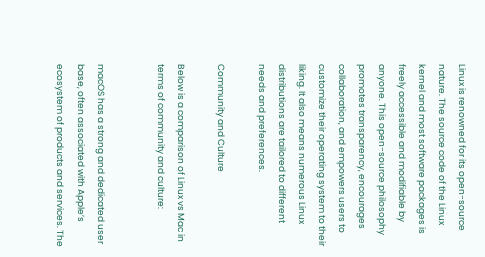Linux is renowned for its open-source nature. The source code of the Linux kernel and most software packages is freely accessible and modifiable by anyone. This open-source philosophy promotes transparency, encourages collaboration, and empowers users to customize their operating system to their liking. It also means numerous Linux distributions are tailored to different needs and preferences.

Community and Culture

Below is a comparison of Linux vs Mac in terms of community and culture:


macOS has a strong and dedicated user base, often associated with Apple’s ecosystem of products and services. The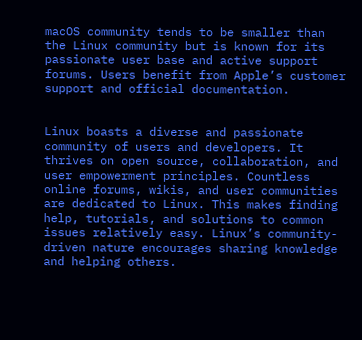macOS community tends to be smaller than the Linux community but is known for its passionate user base and active support forums. Users benefit from Apple’s customer support and official documentation.


Linux boasts a diverse and passionate community of users and developers. It thrives on open source, collaboration, and user empowerment principles. Countless online forums, wikis, and user communities are dedicated to Linux. This makes finding help, tutorials, and solutions to common issues relatively easy. Linux’s community-driven nature encourages sharing knowledge and helping others.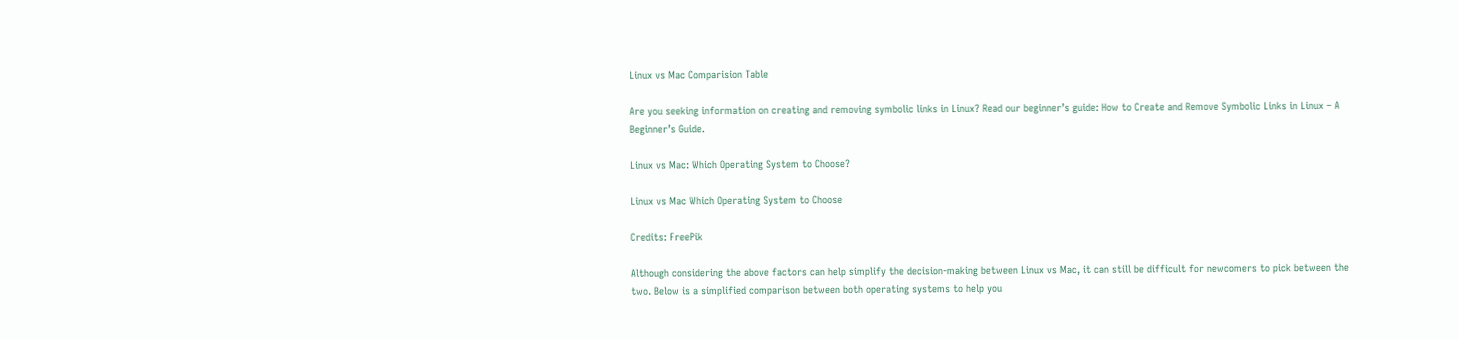Linux vs Mac Comparision Table

Are you seeking information on creating and removing symbolic links in Linux? Read our beginner’s guide: How to Create and Remove Symbolic Links in Linux – A Beginner’s Guide.

Linux vs Mac: Which Operating System to Choose?

Linux vs Mac Which Operating System to Choose

Credits: FreePik

Although considering the above factors can help simplify the decision-making between Linux vs Mac, it can still be difficult for newcomers to pick between the two. Below is a simplified comparison between both operating systems to help you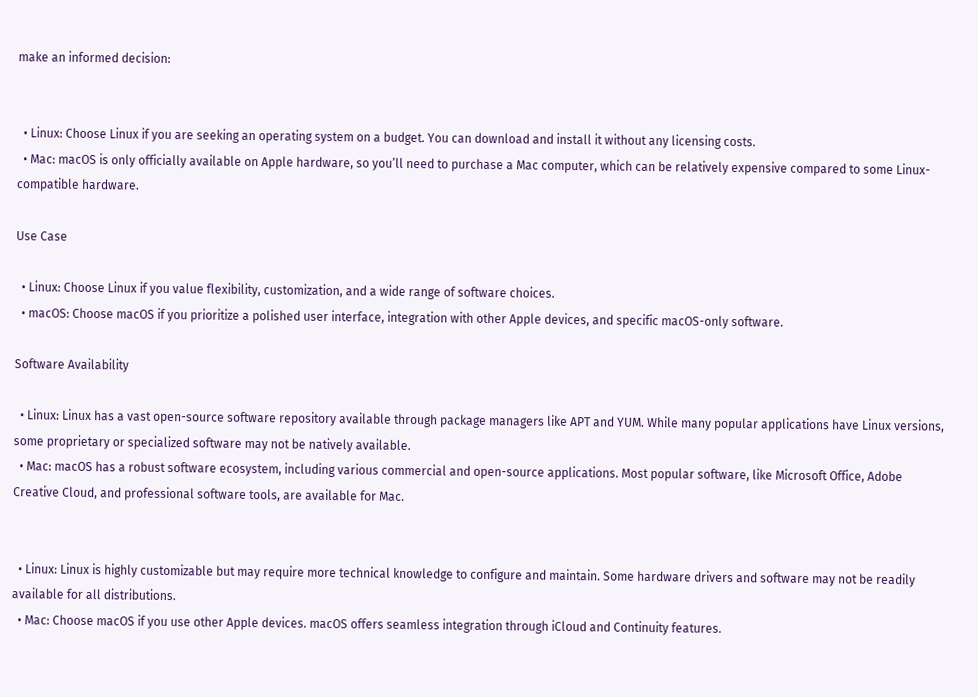make an informed decision:


  • Linux: Choose Linux if you are seeking an operating system on a budget. You can download and install it without any licensing costs.
  • Mac: macOS is only officially available on Apple hardware, so you’ll need to purchase a Mac computer, which can be relatively expensive compared to some Linux-compatible hardware.

Use Case

  • Linux: Choose Linux if you value flexibility, customization, and a wide range of software choices.
  • macOS: Choose macOS if you prioritize a polished user interface, integration with other Apple devices, and specific macOS-only software.

Software Availability

  • Linux: Linux has a vast open-source software repository available through package managers like APT and YUM. While many popular applications have Linux versions, some proprietary or specialized software may not be natively available.
  • Mac: macOS has a robust software ecosystem, including various commercial and open-source applications. Most popular software, like Microsoft Office, Adobe Creative Cloud, and professional software tools, are available for Mac.


  • Linux: Linux is highly customizable but may require more technical knowledge to configure and maintain. Some hardware drivers and software may not be readily available for all distributions.
  • Mac: Choose macOS if you use other Apple devices. macOS offers seamless integration through iCloud and Continuity features.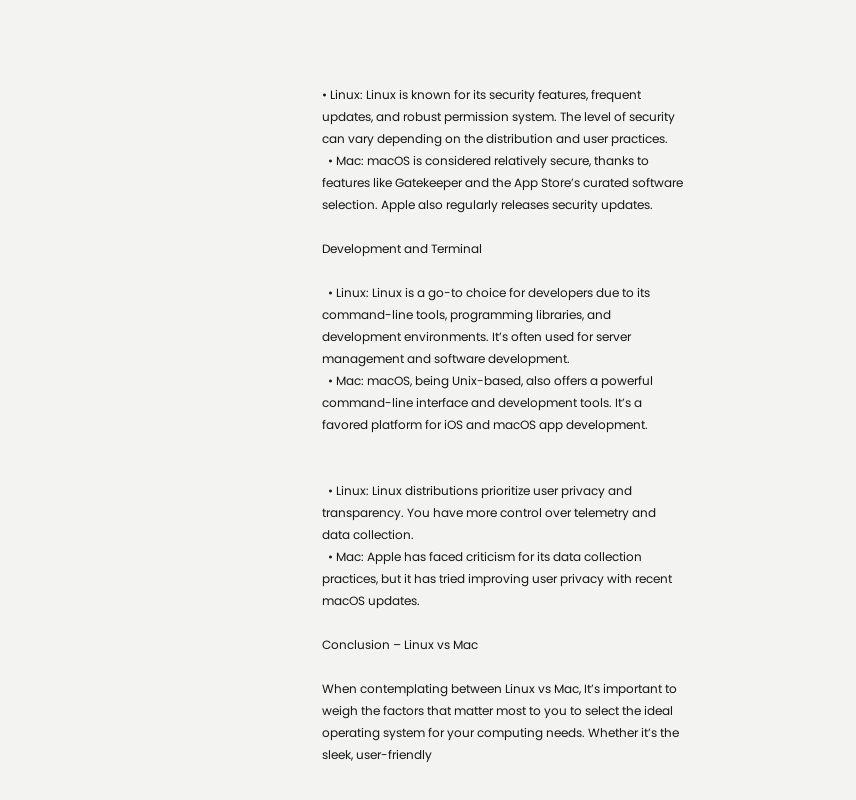• Linux: Linux is known for its security features, frequent updates, and robust permission system. The level of security can vary depending on the distribution and user practices.
  • Mac: macOS is considered relatively secure, thanks to features like Gatekeeper and the App Store’s curated software selection. Apple also regularly releases security updates.

Development and Terminal

  • Linux: Linux is a go-to choice for developers due to its command-line tools, programming libraries, and development environments. It’s often used for server management and software development.
  • Mac: macOS, being Unix-based, also offers a powerful command-line interface and development tools. It’s a favored platform for iOS and macOS app development.


  • Linux: Linux distributions prioritize user privacy and transparency. You have more control over telemetry and data collection.
  • Mac: Apple has faced criticism for its data collection practices, but it has tried improving user privacy with recent macOS updates.

Conclusion – Linux vs Mac

When contemplating between Linux vs Mac, It’s important to weigh the factors that matter most to you to select the ideal operating system for your computing needs. Whether it’s the sleek, user-friendly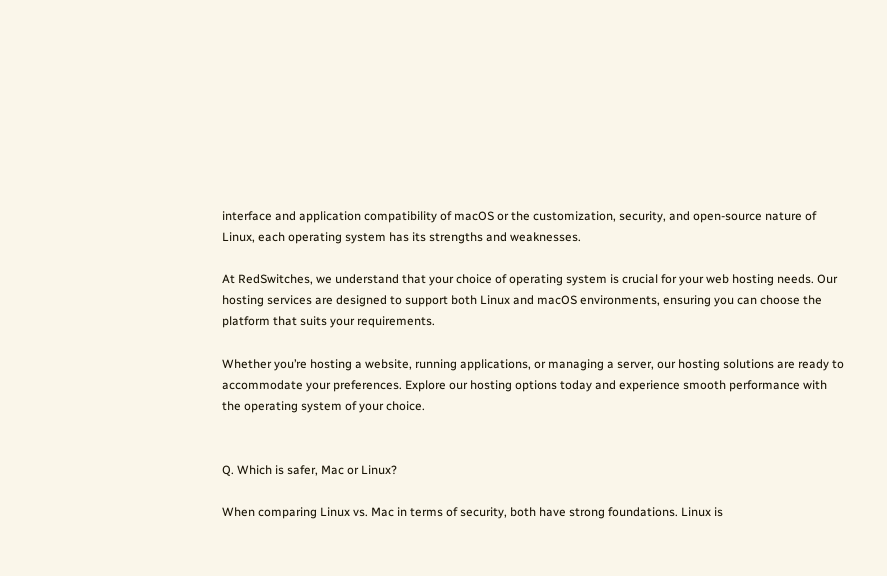interface and application compatibility of macOS or the customization, security, and open-source nature of Linux, each operating system has its strengths and weaknesses.

At RedSwitches, we understand that your choice of operating system is crucial for your web hosting needs. Our hosting services are designed to support both Linux and macOS environments, ensuring you can choose the platform that suits your requirements.

Whether you’re hosting a website, running applications, or managing a server, our hosting solutions are ready to accommodate your preferences. Explore our hosting options today and experience smooth performance with the operating system of your choice.


Q. Which is safer, Mac or Linux?

When comparing Linux vs. Mac in terms of security, both have strong foundations. Linux is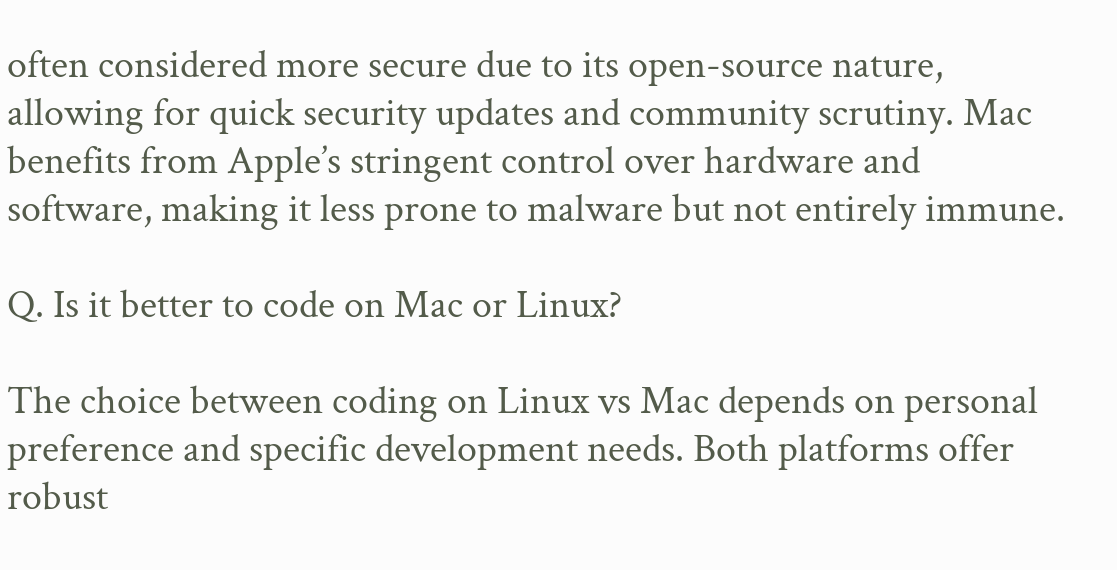often considered more secure due to its open-source nature, allowing for quick security updates and community scrutiny. Mac benefits from Apple’s stringent control over hardware and software, making it less prone to malware but not entirely immune.

Q. Is it better to code on Mac or Linux?

The choice between coding on Linux vs Mac depends on personal preference and specific development needs. Both platforms offer robust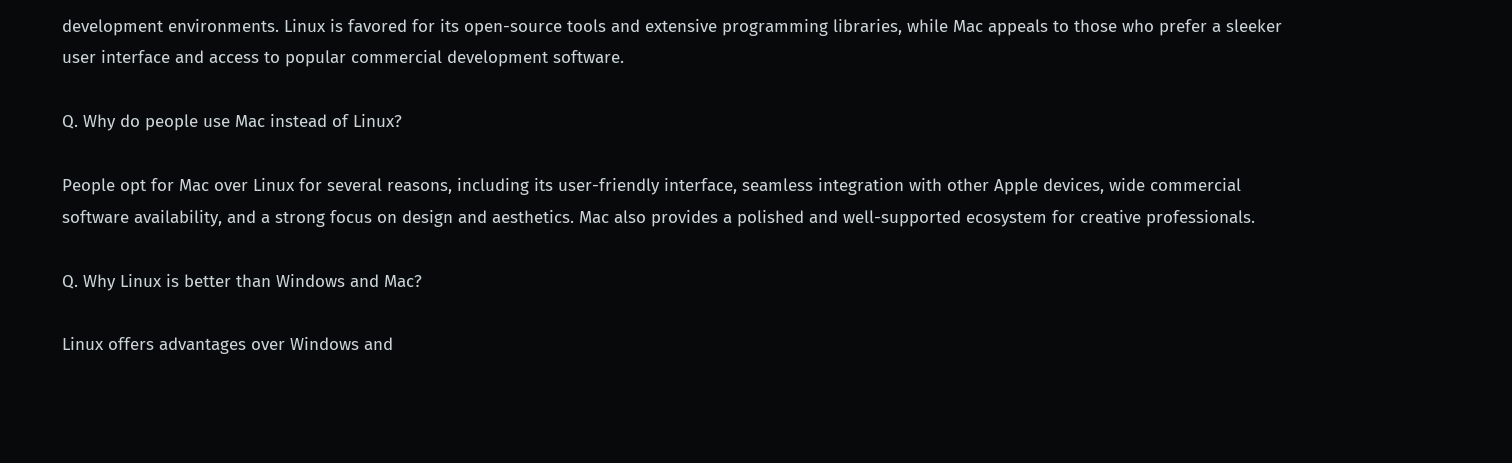development environments. Linux is favored for its open-source tools and extensive programming libraries, while Mac appeals to those who prefer a sleeker user interface and access to popular commercial development software.

Q. Why do people use Mac instead of Linux?

People opt for Mac over Linux for several reasons, including its user-friendly interface, seamless integration with other Apple devices, wide commercial software availability, and a strong focus on design and aesthetics. Mac also provides a polished and well-supported ecosystem for creative professionals.

Q. Why Linux is better than Windows and Mac?

Linux offers advantages over Windows and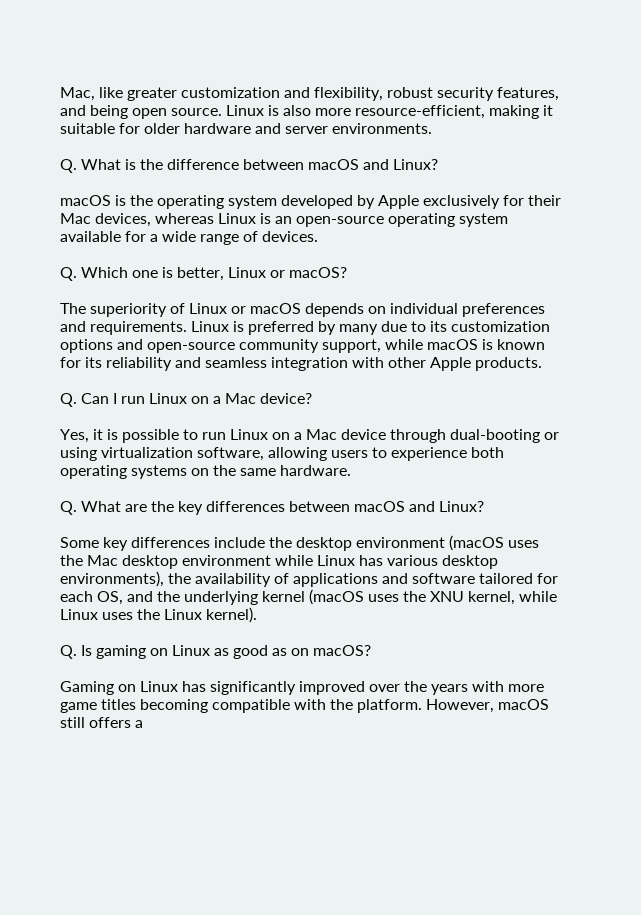Mac, like greater customization and flexibility, robust security features, and being open source. Linux is also more resource-efficient, making it suitable for older hardware and server environments.

Q. What is the difference between macOS and Linux?

macOS is the operating system developed by Apple exclusively for their Mac devices, whereas Linux is an open-source operating system available for a wide range of devices.

Q. Which one is better, Linux or macOS?

The superiority of Linux or macOS depends on individual preferences and requirements. Linux is preferred by many due to its customization options and open-source community support, while macOS is known for its reliability and seamless integration with other Apple products.

Q. Can I run Linux on a Mac device?

Yes, it is possible to run Linux on a Mac device through dual-booting or using virtualization software, allowing users to experience both operating systems on the same hardware.

Q. What are the key differences between macOS and Linux?

Some key differences include the desktop environment (macOS uses the Mac desktop environment while Linux has various desktop environments), the availability of applications and software tailored for each OS, and the underlying kernel (macOS uses the XNU kernel, while Linux uses the Linux kernel).

Q. Is gaming on Linux as good as on macOS?

Gaming on Linux has significantly improved over the years with more game titles becoming compatible with the platform. However, macOS still offers a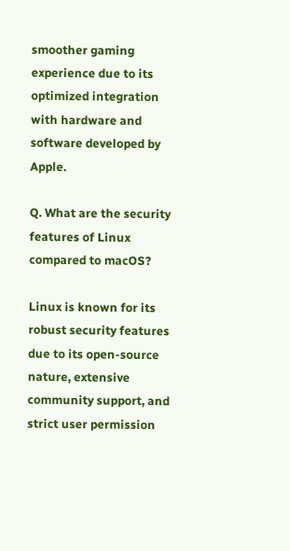smoother gaming experience due to its optimized integration with hardware and software developed by Apple.

Q. What are the security features of Linux compared to macOS?

Linux is known for its robust security features due to its open-source nature, extensive community support, and strict user permission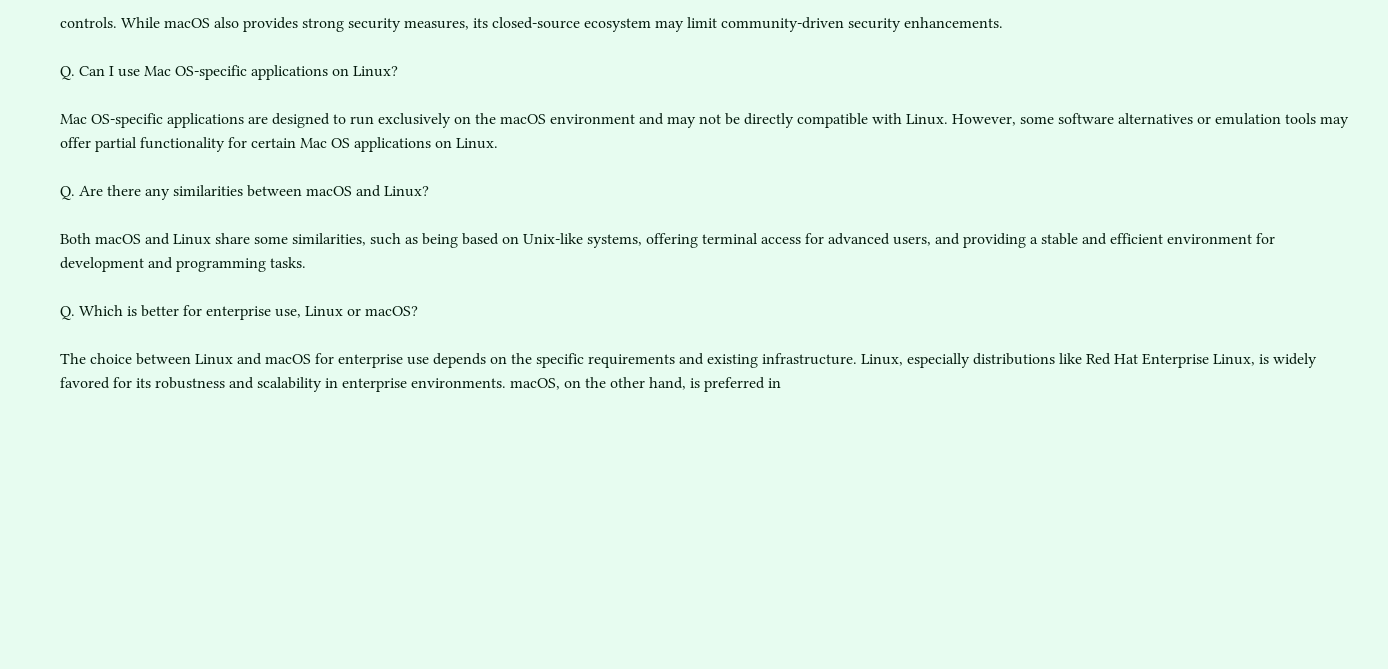controls. While macOS also provides strong security measures, its closed-source ecosystem may limit community-driven security enhancements.

Q. Can I use Mac OS-specific applications on Linux?

Mac OS-specific applications are designed to run exclusively on the macOS environment and may not be directly compatible with Linux. However, some software alternatives or emulation tools may offer partial functionality for certain Mac OS applications on Linux.

Q. Are there any similarities between macOS and Linux?

Both macOS and Linux share some similarities, such as being based on Unix-like systems, offering terminal access for advanced users, and providing a stable and efficient environment for development and programming tasks.

Q. Which is better for enterprise use, Linux or macOS?

The choice between Linux and macOS for enterprise use depends on the specific requirements and existing infrastructure. Linux, especially distributions like Red Hat Enterprise Linux, is widely favored for its robustness and scalability in enterprise environments. macOS, on the other hand, is preferred in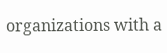organizations with a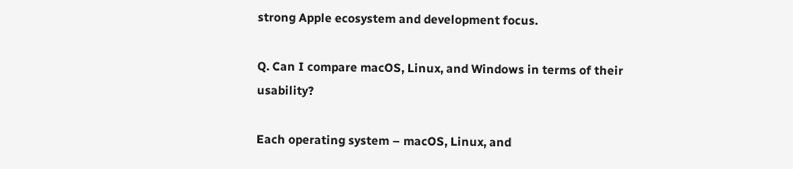strong Apple ecosystem and development focus.

Q. Can I compare macOS, Linux, and Windows in terms of their usability?

Each operating system – macOS, Linux, and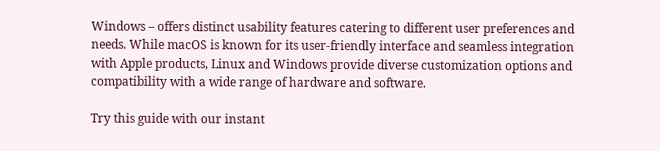Windows – offers distinct usability features catering to different user preferences and needs. While macOS is known for its user-friendly interface and seamless integration with Apple products, Linux and Windows provide diverse customization options and compatibility with a wide range of hardware and software.

Try this guide with our instant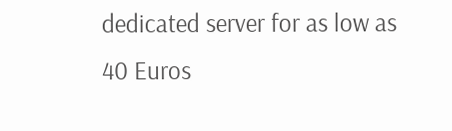dedicated server for as low as 40 Euros